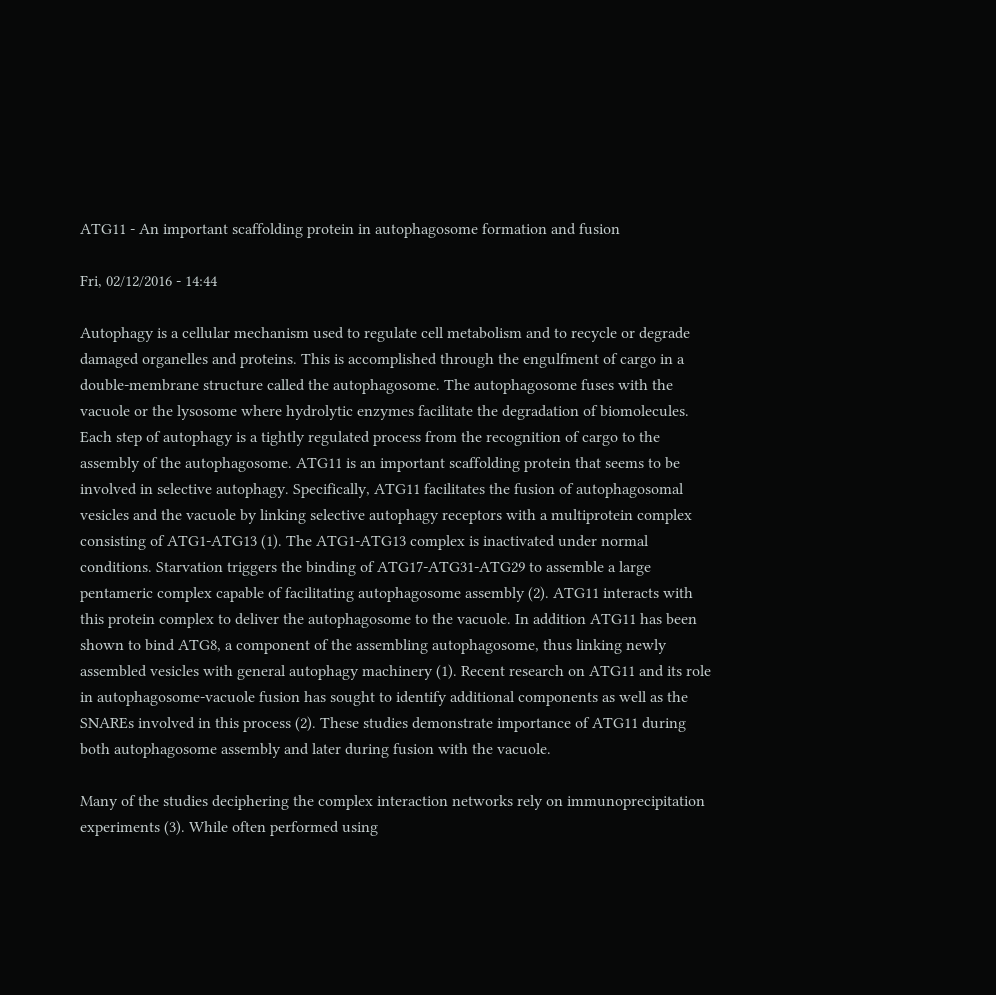ATG11 - An important scaffolding protein in autophagosome formation and fusion

Fri, 02/12/2016 - 14:44

Autophagy is a cellular mechanism used to regulate cell metabolism and to recycle or degrade damaged organelles and proteins. This is accomplished through the engulfment of cargo in a double-membrane structure called the autophagosome. The autophagosome fuses with the vacuole or the lysosome where hydrolytic enzymes facilitate the degradation of biomolecules. Each step of autophagy is a tightly regulated process from the recognition of cargo to the assembly of the autophagosome. ATG11 is an important scaffolding protein that seems to be involved in selective autophagy. Specifically, ATG11 facilitates the fusion of autophagosomal vesicles and the vacuole by linking selective autophagy receptors with a multiprotein complex consisting of ATG1-ATG13 (1). The ATG1-ATG13 complex is inactivated under normal conditions. Starvation triggers the binding of ATG17-ATG31-ATG29 to assemble a large pentameric complex capable of facilitating autophagosome assembly (2). ATG11 interacts with this protein complex to deliver the autophagosome to the vacuole. In addition ATG11 has been shown to bind ATG8, a component of the assembling autophagosome, thus linking newly assembled vesicles with general autophagy machinery (1). Recent research on ATG11 and its role in autophagosome-vacuole fusion has sought to identify additional components as well as the SNAREs involved in this process (2). These studies demonstrate importance of ATG11 during both autophagosome assembly and later during fusion with the vacuole.

Many of the studies deciphering the complex interaction networks rely on immunoprecipitation experiments (3). While often performed using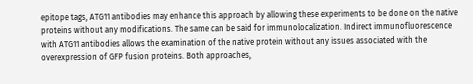epitope tags, ATG11 antibodies may enhance this approach by allowing these experiments to be done on the native proteins without any modifications. The same can be said for immunolocalization. Indirect immunofluorescence with ATG11 antibodies allows the examination of the native protein without any issues associated with the overexpression of GFP fusion proteins. Both approaches,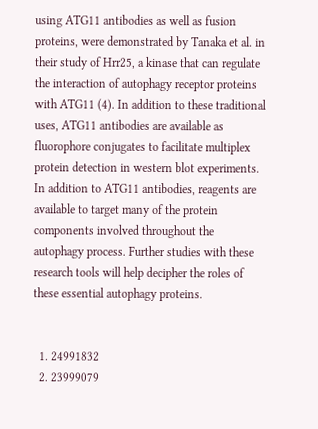using ATG11 antibodies as well as fusion proteins, were demonstrated by Tanaka et al. in their study of Hrr25, a kinase that can regulate the interaction of autophagy receptor proteins with ATG11 (4). In addition to these traditional uses, ATG11 antibodies are available as fluorophore conjugates to facilitate multiplex protein detection in western blot experiments. In addition to ATG11 antibodies, reagents are available to target many of the protein components involved throughout the autophagy process. Further studies with these research tools will help decipher the roles of these essential autophagy proteins.


  1. 24991832
  2. 23999079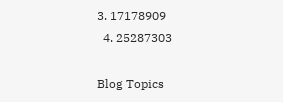3. 17178909
  4. 25287303

Blog Topics